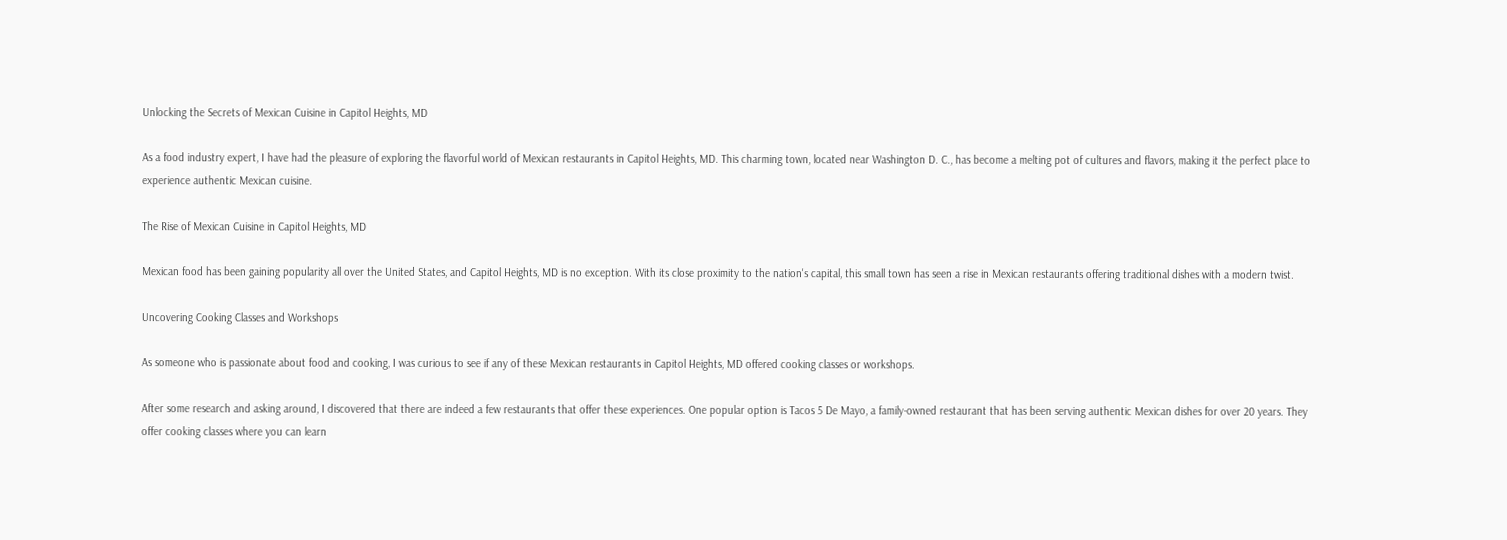Unlocking the Secrets of Mexican Cuisine in Capitol Heights, MD

As a food industry expert, I have had the pleasure of exploring the flavorful world of Mexican restaurants in Capitol Heights, MD. This charming town, located near Washington D. C., has become a melting pot of cultures and flavors, making it the perfect place to experience authentic Mexican cuisine.

The Rise of Mexican Cuisine in Capitol Heights, MD

Mexican food has been gaining popularity all over the United States, and Capitol Heights, MD is no exception. With its close proximity to the nation's capital, this small town has seen a rise in Mexican restaurants offering traditional dishes with a modern twist.

Uncovering Cooking Classes and Workshops

As someone who is passionate about food and cooking, I was curious to see if any of these Mexican restaurants in Capitol Heights, MD offered cooking classes or workshops.

After some research and asking around, I discovered that there are indeed a few restaurants that offer these experiences. One popular option is Tacos 5 De Mayo, a family-owned restaurant that has been serving authentic Mexican dishes for over 20 years. They offer cooking classes where you can learn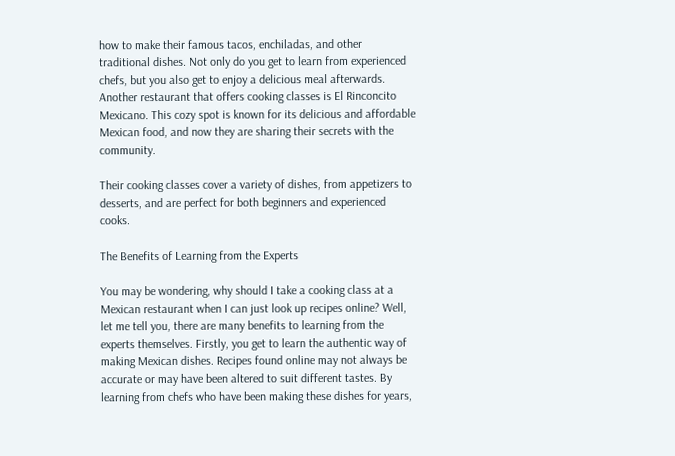how to make their famous tacos, enchiladas, and other traditional dishes. Not only do you get to learn from experienced chefs, but you also get to enjoy a delicious meal afterwards. Another restaurant that offers cooking classes is El Rinconcito Mexicano. This cozy spot is known for its delicious and affordable Mexican food, and now they are sharing their secrets with the community.

Their cooking classes cover a variety of dishes, from appetizers to desserts, and are perfect for both beginners and experienced cooks.

The Benefits of Learning from the Experts

You may be wondering, why should I take a cooking class at a Mexican restaurant when I can just look up recipes online? Well, let me tell you, there are many benefits to learning from the experts themselves. Firstly, you get to learn the authentic way of making Mexican dishes. Recipes found online may not always be accurate or may have been altered to suit different tastes. By learning from chefs who have been making these dishes for years,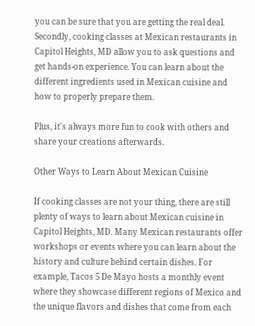you can be sure that you are getting the real deal. Secondly, cooking classes at Mexican restaurants in Capitol Heights, MD allow you to ask questions and get hands-on experience. You can learn about the different ingredients used in Mexican cuisine and how to properly prepare them.

Plus, it's always more fun to cook with others and share your creations afterwards.

Other Ways to Learn About Mexican Cuisine

If cooking classes are not your thing, there are still plenty of ways to learn about Mexican cuisine in Capitol Heights, MD. Many Mexican restaurants offer workshops or events where you can learn about the history and culture behind certain dishes. For example, Tacos 5 De Mayo hosts a monthly event where they showcase different regions of Mexico and the unique flavors and dishes that come from each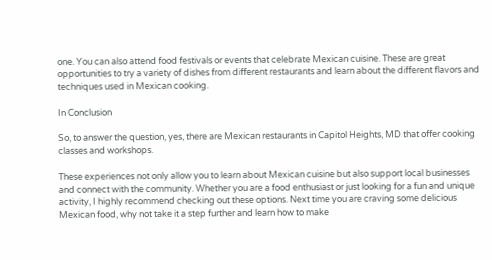one. You can also attend food festivals or events that celebrate Mexican cuisine. These are great opportunities to try a variety of dishes from different restaurants and learn about the different flavors and techniques used in Mexican cooking.

In Conclusion

So, to answer the question, yes, there are Mexican restaurants in Capitol Heights, MD that offer cooking classes and workshops.

These experiences not only allow you to learn about Mexican cuisine but also support local businesses and connect with the community. Whether you are a food enthusiast or just looking for a fun and unique activity, I highly recommend checking out these options. Next time you are craving some delicious Mexican food, why not take it a step further and learn how to make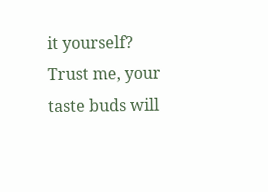it yourself? Trust me, your taste buds will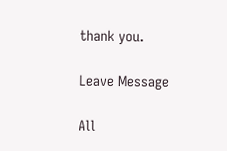thank you.

Leave Message

All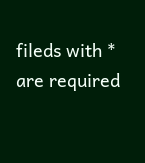fileds with * are required